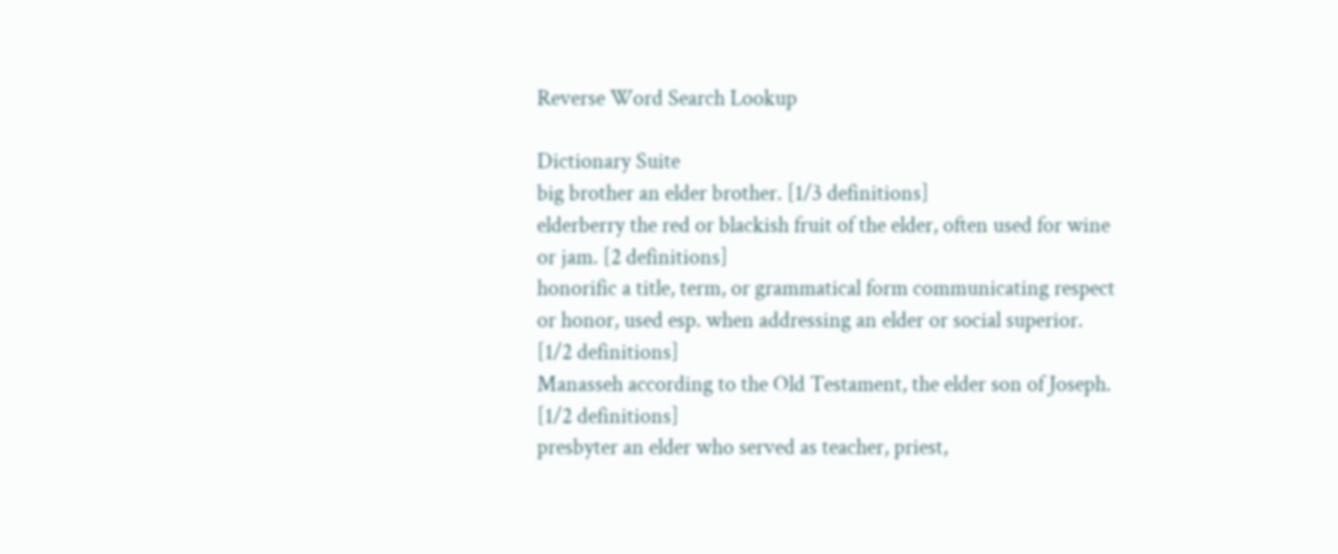Reverse Word Search Lookup

Dictionary Suite
big brother an elder brother. [1/3 definitions]
elderberry the red or blackish fruit of the elder, often used for wine or jam. [2 definitions]
honorific a title, term, or grammatical form communicating respect or honor, used esp. when addressing an elder or social superior. [1/2 definitions]
Manasseh according to the Old Testament, the elder son of Joseph. [1/2 definitions]
presbyter an elder who served as teacher, priest,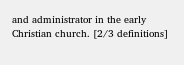and administrator in the early Christian church. [2/3 definitions]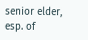senior elder, esp. of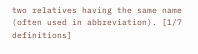two relatives having the same name (often used in abbreviation). [1/7 definitions]